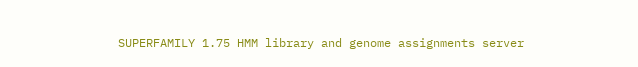SUPERFAMILY 1.75 HMM library and genome assignments server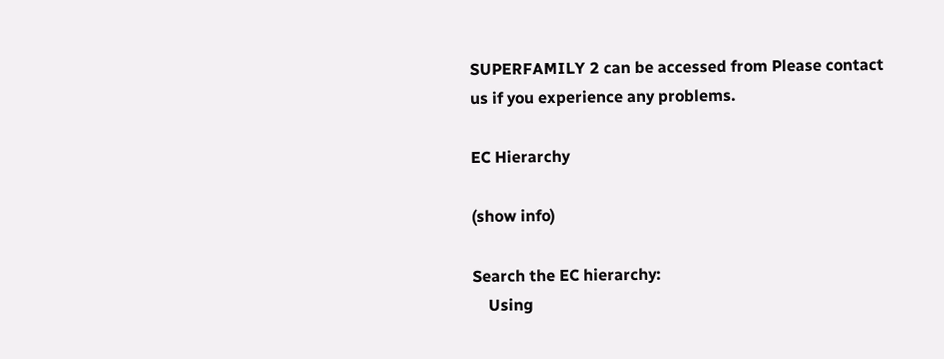SUPERFAMILY 2 can be accessed from Please contact us if you experience any problems.

EC Hierarchy

(show info)

Search the EC hierarchy:
    Using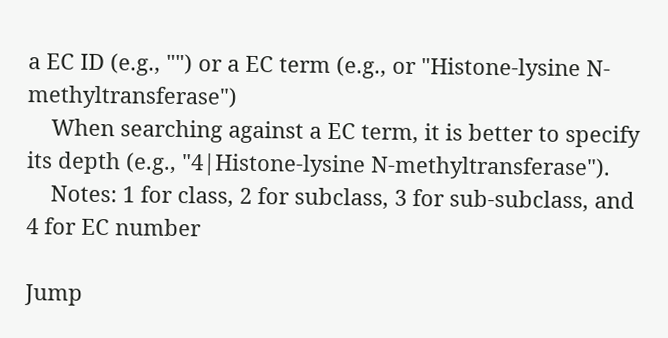a EC ID (e.g., "") or a EC term (e.g., or "Histone-lysine N-methyltransferase")
    When searching against a EC term, it is better to specify its depth (e.g., "4|Histone-lysine N-methyltransferase").
    Notes: 1 for class, 2 for subclass, 3 for sub-subclass, and 4 for EC number

Jump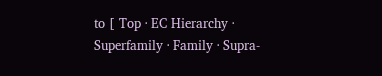to [ Top · EC Hierarchy · Superfamily · Family · Supra-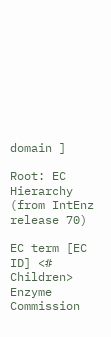domain ]

Root: EC Hierarchy (from IntEnz release 70)

EC term [EC ID] <# Children>
Enzyme Commission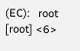(EC):   root [root] <6>